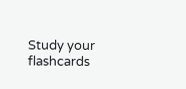Study your flashcards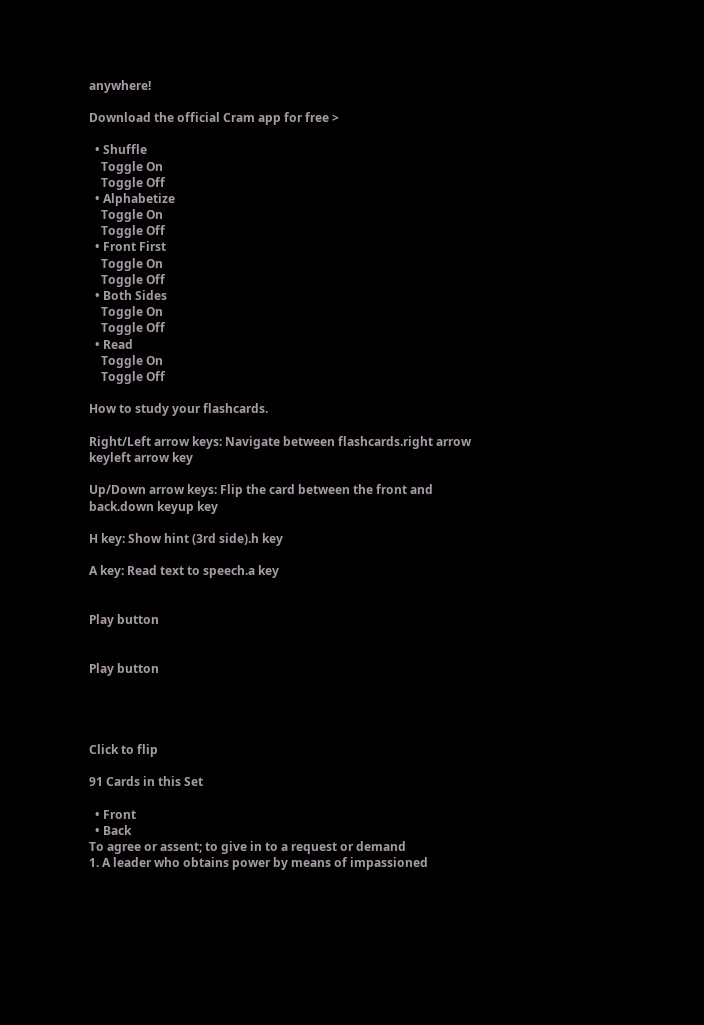anywhere!

Download the official Cram app for free >

  • Shuffle
    Toggle On
    Toggle Off
  • Alphabetize
    Toggle On
    Toggle Off
  • Front First
    Toggle On
    Toggle Off
  • Both Sides
    Toggle On
    Toggle Off
  • Read
    Toggle On
    Toggle Off

How to study your flashcards.

Right/Left arrow keys: Navigate between flashcards.right arrow keyleft arrow key

Up/Down arrow keys: Flip the card between the front and back.down keyup key

H key: Show hint (3rd side).h key

A key: Read text to speech.a key


Play button


Play button




Click to flip

91 Cards in this Set

  • Front
  • Back
To agree or assent; to give in to a request or demand
1. A leader who obtains power by means of impassioned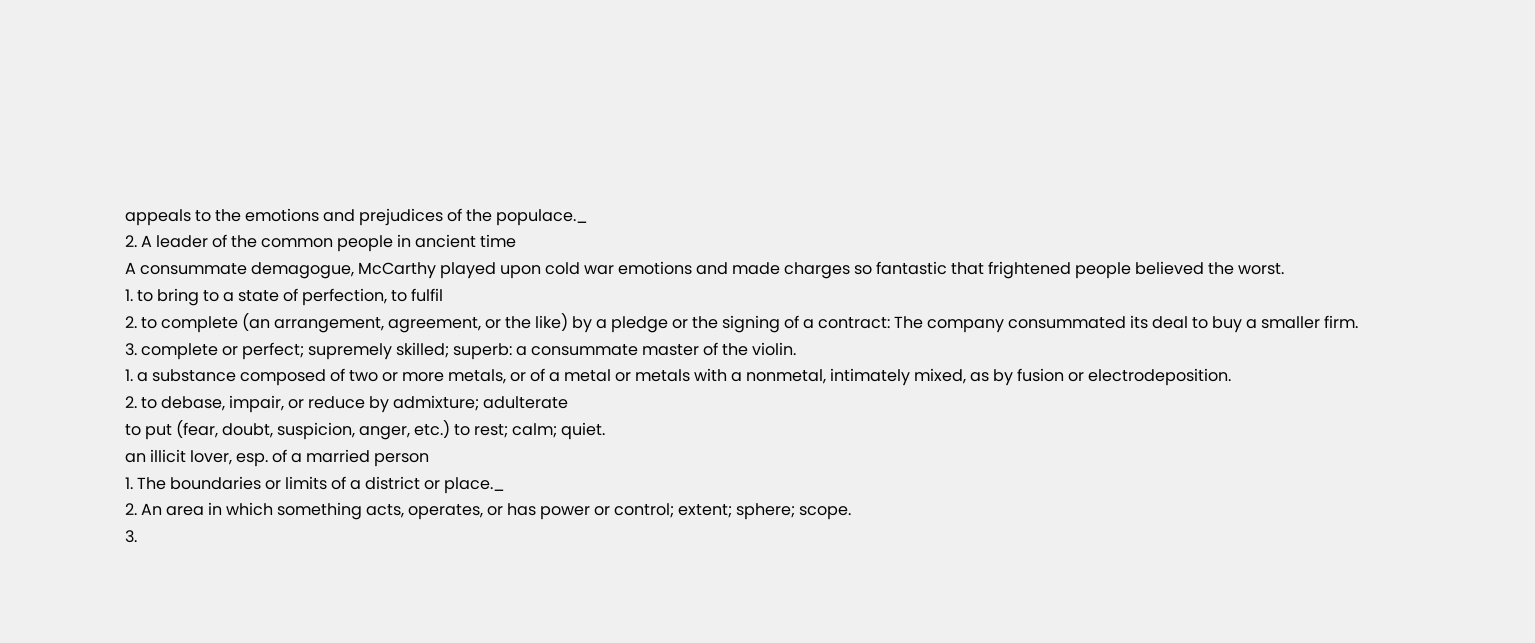appeals to the emotions and prejudices of the populace._
2. A leader of the common people in ancient time
A consummate demagogue, McCarthy played upon cold war emotions and made charges so fantastic that frightened people believed the worst.
1. to bring to a state of perfection, to fulfil
2. to complete (an arrangement, agreement, or the like) by a pledge or the signing of a contract: The company consummated its deal to buy a smaller firm.
3. complete or perfect; supremely skilled; superb: a consummate master of the violin.
1. a substance composed of two or more metals, or of a metal or metals with a nonmetal, intimately mixed, as by fusion or electrodeposition.
2. to debase, impair, or reduce by admixture; adulterate
to put (fear, doubt, suspicion, anger, etc.) to rest; calm; quiet.
an illicit lover, esp. of a married person
1. The boundaries or limits of a district or place._
2. An area in which something acts, operates, or has power or control; extent; sphere; scope.
3.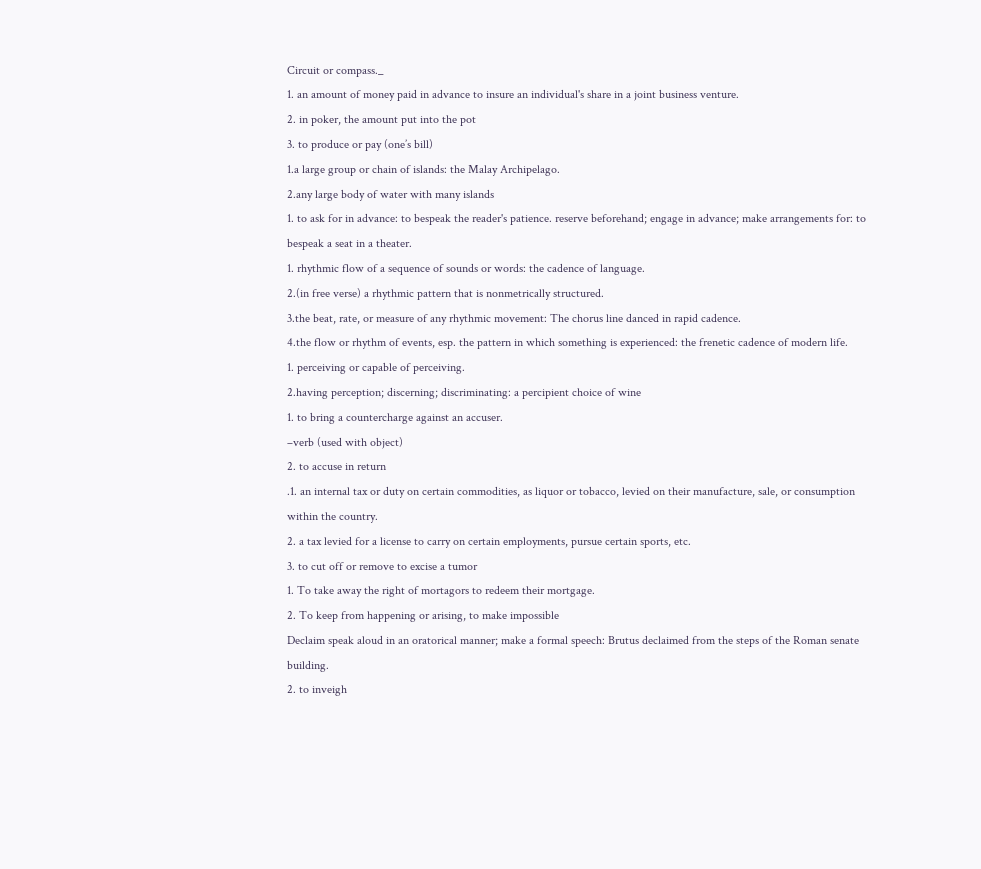Circuit or compass._
1. an amount of money paid in advance to insure an individual's share in a joint business venture.
2. in poker, the amount put into the pot
3. to produce or pay (one’s bill)
1.a large group or chain of islands: the Malay Archipelago.
2.any large body of water with many islands
1. to ask for in advance: to bespeak the reader's patience. reserve beforehand; engage in advance; make arrangements for: to bespeak a seat in a theater.
1. rhythmic flow of a sequence of sounds or words: the cadence of language.
2.(in free verse) a rhythmic pattern that is nonmetrically structured.
3.the beat, rate, or measure of any rhythmic movement: The chorus line danced in rapid cadence.
4.the flow or rhythm of events, esp. the pattern in which something is experienced: the frenetic cadence of modern life.
1. perceiving or capable of perceiving.
2.having perception; discerning; discriminating: a percipient choice of wine
1. to bring a countercharge against an accuser.
–verb (used with object)
2. to accuse in return
.1. an internal tax or duty on certain commodities, as liquor or tobacco, levied on their manufacture, sale, or consumption within the country.
2. a tax levied for a license to carry on certain employments, pursue certain sports, etc.
3. to cut off or remove to excise a tumor
1. To take away the right of mortagors to redeem their mortgage.
2. To keep from happening or arising, to make impossible
Declaim speak aloud in an oratorical manner; make a formal speech: Brutus declaimed from the steps of the Roman senate building.
2. to inveigh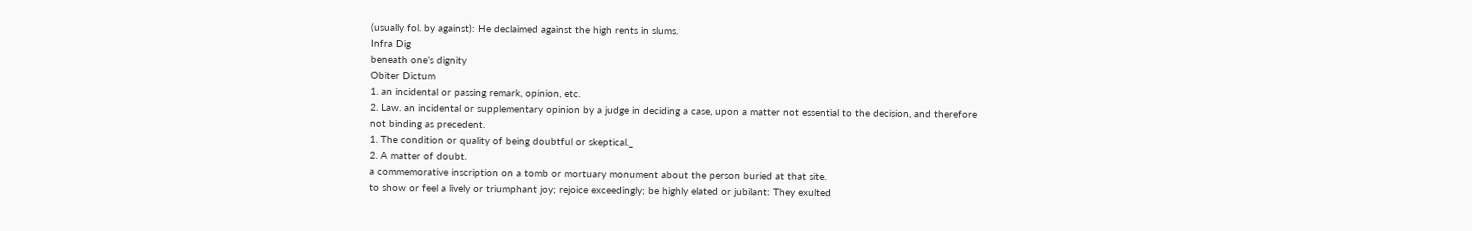(usually fol. by against): He declaimed against the high rents in slums.
Infra Dig
beneath one’s dignity
Obiter Dictum
1. an incidental or passing remark, opinion, etc.
2. Law. an incidental or supplementary opinion by a judge in deciding a case, upon a matter not essential to the decision, and therefore not binding as precedent.
1. The condition or quality of being doubtful or skeptical._
2. A matter of doubt.
a commemorative inscription on a tomb or mortuary monument about the person buried at that site.
to show or feel a lively or triumphant joy; rejoice exceedingly; be highly elated or jubilant: They exulted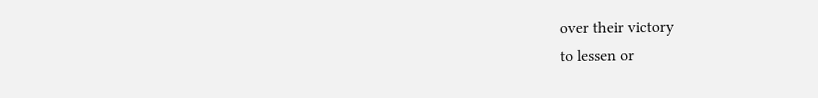over their victory
to lessen or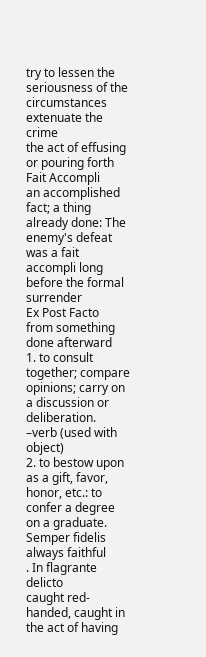try to lessen the seriousness of the circumstances extenuate the crime
the act of effusing or pouring forth
Fait Accompli
an accomplished fact; a thing already done: The enemy's defeat was a fait accompli long before the formal surrender
Ex Post Facto
from something done afterward
1. to consult together; compare opinions; carry on a discussion or deliberation.
–verb (used with object)
2. to bestow upon as a gift, favor, honor, etc.: to confer a degree on a graduate.
Semper fidelis
always faithful
. In flagrante delicto
caught red-handed, caught in the act of having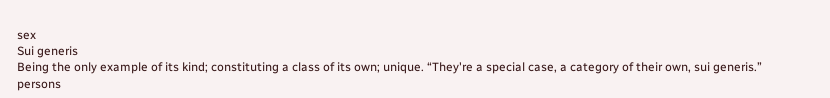sex
Sui generis
Being the only example of its kind; constituting a class of its own; unique. “They're a special case, a category of their own, sui generis.”
persons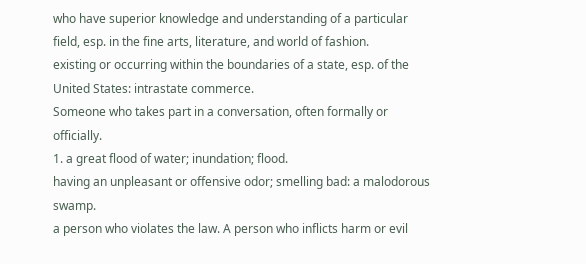who have superior knowledge and understanding of a particular field, esp. in the fine arts, literature, and world of fashion.
existing or occurring within the boundaries of a state, esp. of the United States: intrastate commerce.
Someone who takes part in a conversation, often formally or officially.
1. a great flood of water; inundation; flood.
having an unpleasant or offensive odor; smelling bad: a malodorous swamp.
a person who violates the law. A person who inflicts harm or evil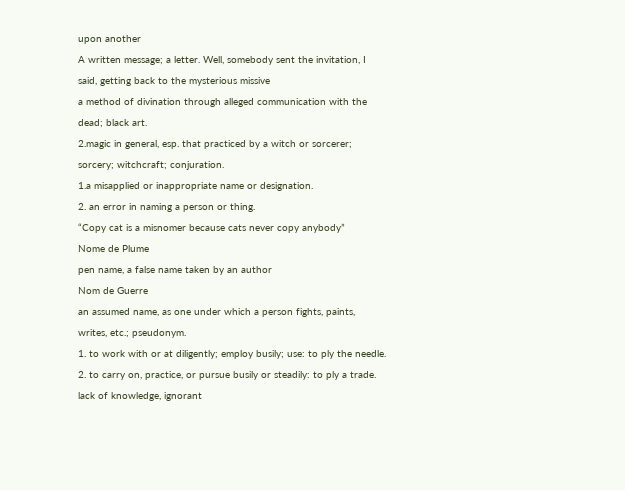upon another
A written message; a letter. Well, somebody sent the invitation, I said, getting back to the mysterious missive
a method of divination through alleged communication with the dead; black art.
2.magic in general, esp. that practiced by a witch or sorcerer; sorcery; witchcraft; conjuration.
1.a misapplied or inappropriate name or designation.
2. an error in naming a person or thing.
“Copy cat is a misnomer because cats never copy anybody”
Nome de Plume
pen name, a false name taken by an author
Nom de Guerre
an assumed name, as one under which a person fights, paints, writes, etc.; pseudonym.
1. to work with or at diligently; employ busily; use: to ply the needle.
2. to carry on, practice, or pursue busily or steadily: to ply a trade.
lack of knowledge, ignorant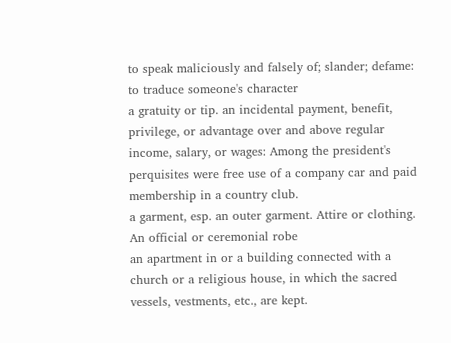to speak maliciously and falsely of; slander; defame: to traduce someone's character
a gratuity or tip. an incidental payment, benefit, privilege, or advantage over and above regular income, salary, or wages: Among the president's perquisites were free use of a company car and paid membership in a country club.
a garment, esp. an outer garment. Attire or clothing. An official or ceremonial robe
an apartment in or a building connected with a church or a religious house, in which the sacred vessels, vestments, etc., are kept.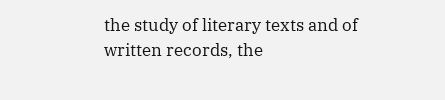the study of literary texts and of written records, the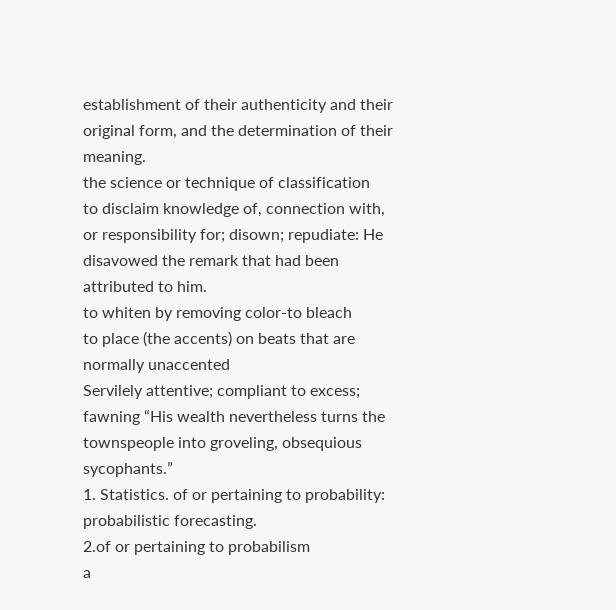establishment of their authenticity and their original form, and the determination of their meaning.
the science or technique of classification
to disclaim knowledge of, connection with, or responsibility for; disown; repudiate: He disavowed the remark that had been attributed to him.
to whiten by removing color-to bleach
to place (the accents) on beats that are normally unaccented
Servilely attentive; compliant to excess; fawning “His wealth nevertheless turns the townspeople into groveling, obsequious sycophants.”
1. Statistics. of or pertaining to probability: probabilistic forecasting.
2.of or pertaining to probabilism
a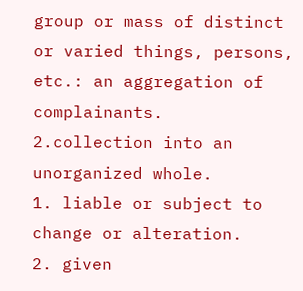group or mass of distinct or varied things, persons, etc.: an aggregation of complainants.
2.collection into an unorganized whole.
1. liable or subject to change or alteration.
2. given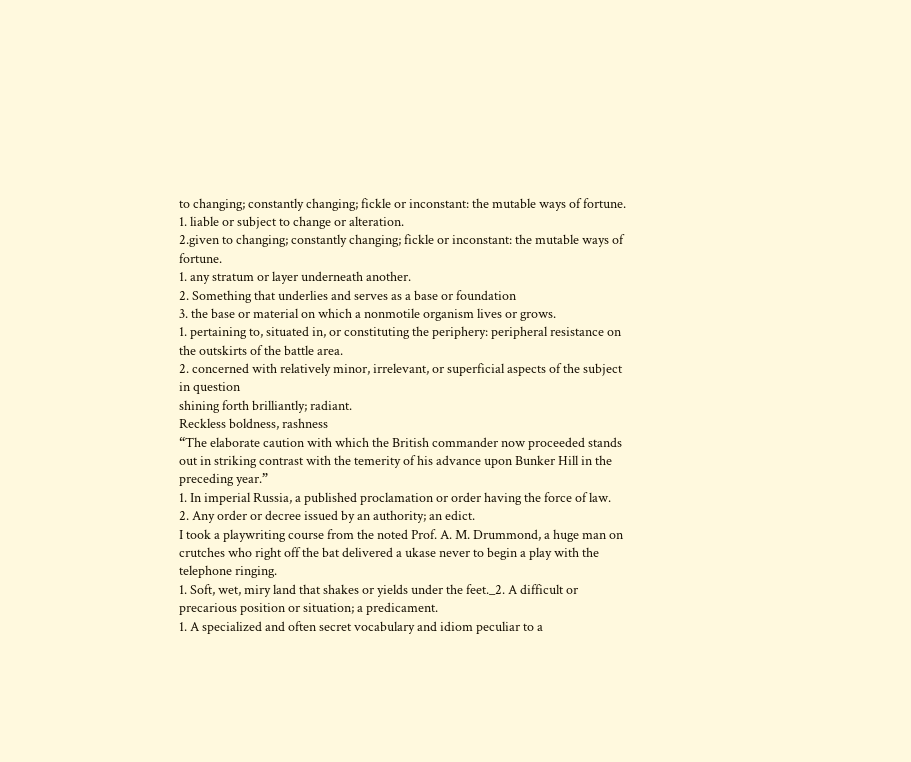to changing; constantly changing; fickle or inconstant: the mutable ways of fortune.
1. liable or subject to change or alteration.
2.given to changing; constantly changing; fickle or inconstant: the mutable ways of fortune.
1. any stratum or layer underneath another.
2. Something that underlies and serves as a base or foundation
3. the base or material on which a nonmotile organism lives or grows.
1. pertaining to, situated in, or constituting the periphery: peripheral resistance on the outskirts of the battle area.
2. concerned with relatively minor, irrelevant, or superficial aspects of the subject in question
shining forth brilliantly; radiant.
Reckless boldness, rashness
“The elaborate caution with which the British commander now proceeded stands out in striking contrast with the temerity of his advance upon Bunker Hill in the preceding year.”
1. In imperial Russia, a published proclamation or order having the force of law.
2. Any order or decree issued by an authority; an edict.
I took a playwriting course from the noted Prof. A. M. Drummond, a huge man on crutches who right off the bat delivered a ukase never to begin a play with the telephone ringing.
1. Soft, wet, miry land that shakes or yields under the feet._2. A difficult or precarious position or situation; a predicament.
1. A specialized and often secret vocabulary and idiom peculiar to a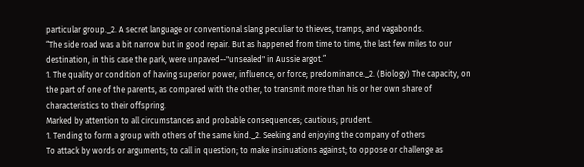particular group._2. A secret language or conventional slang peculiar to thieves, tramps, and vagabonds.
“The side road was a bit narrow but in good repair. But as happened from time to time, the last few miles to our destination, in this case the park, were unpaved--"unsealed" in Aussie argot.”
1. The quality or condition of having superior power, influence, or force; predominance._2. (Biology) The capacity, on the part of one of the parents, as compared with the other, to transmit more than his or her own share of characteristics to their offspring.
Marked by attention to all circumstances and probable consequences; cautious; prudent.
1. Tending to form a group with others of the same kind._2. Seeking and enjoying the company of others
To attack by words or arguments; to call in question; to make insinuations against; to oppose or challenge as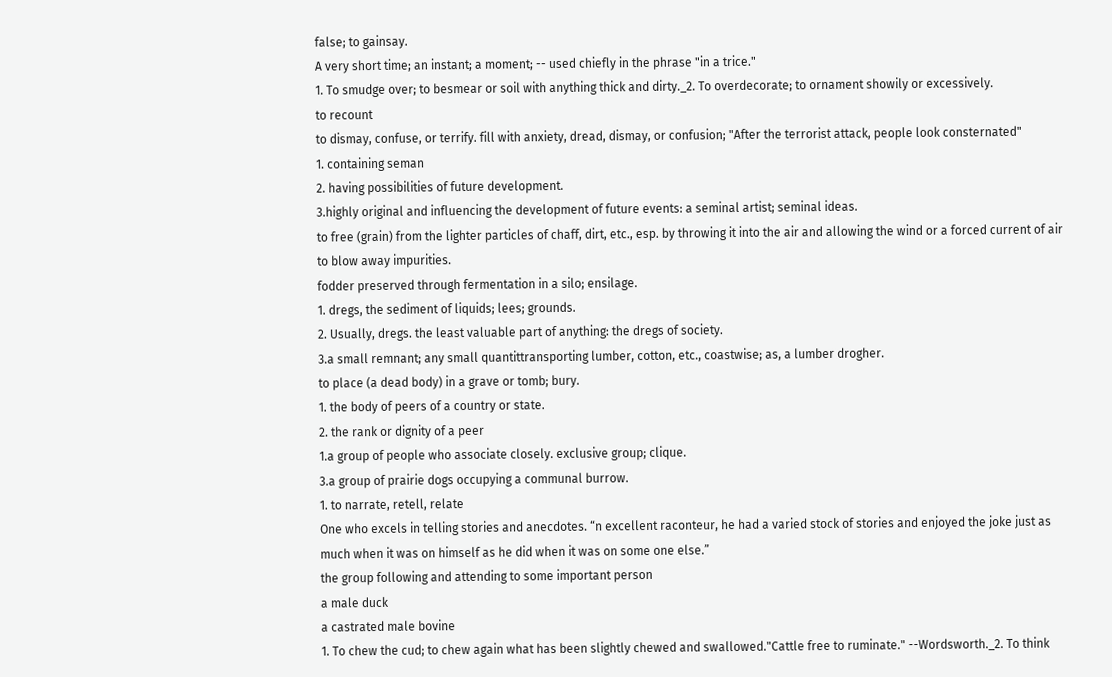false; to gainsay.
A very short time; an instant; a moment; -- used chiefly in the phrase "in a trice."
1. To smudge over; to besmear or soil with anything thick and dirty._2. To overdecorate; to ornament showily or excessively.
to recount
to dismay, confuse, or terrify. fill with anxiety, dread, dismay, or confusion; "After the terrorist attack, people look consternated"
1. containing seman
2. having possibilities of future development.
3.highly original and influencing the development of future events: a seminal artist; seminal ideas.
to free (grain) from the lighter particles of chaff, dirt, etc., esp. by throwing it into the air and allowing the wind or a forced current of air to blow away impurities.
fodder preserved through fermentation in a silo; ensilage.
1. dregs, the sediment of liquids; lees; grounds.
2. Usually, dregs. the least valuable part of anything: the dregs of society.
3.a small remnant; any small quantittransporting lumber, cotton, etc., coastwise; as, a lumber drogher.
to place (a dead body) in a grave or tomb; bury.
1. the body of peers of a country or state.
2. the rank or dignity of a peer
1.a group of people who associate closely. exclusive group; clique.
3.a group of prairie dogs occupying a communal burrow.
1. to narrate, retell, relate
One who excels in telling stories and anecdotes. “n excellent raconteur, he had a varied stock of stories and enjoyed the joke just as much when it was on himself as he did when it was on some one else.”
the group following and attending to some important person
a male duck
a castrated male bovine
1. To chew the cud; to chew again what has been slightly chewed and swallowed."Cattle free to ruminate." --Wordsworth._2. To think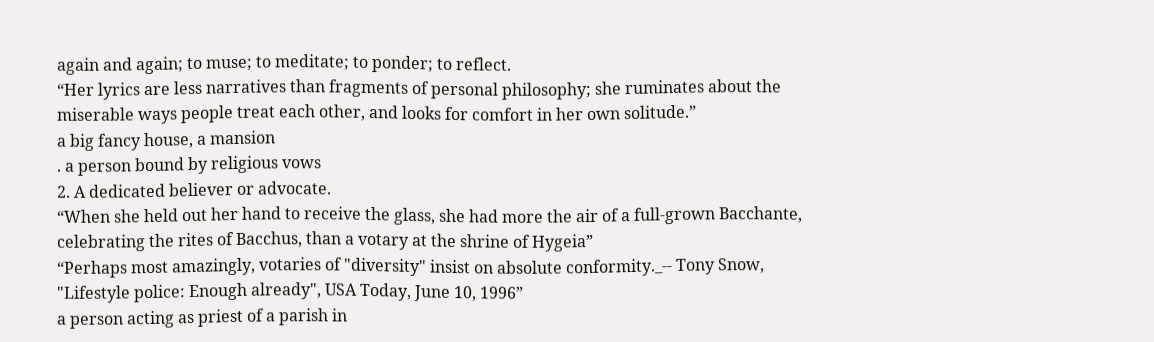again and again; to muse; to meditate; to ponder; to reflect.
“Her lyrics are less narratives than fragments of personal philosophy; she ruminates about the miserable ways people treat each other, and looks for comfort in her own solitude.”
a big fancy house, a mansion
. a person bound by religious vows
2. A dedicated believer or advocate.
“When she held out her hand to receive the glass, she had more the air of a full-grown Bacchante, celebrating the rites of Bacchus, than a votary at the shrine of Hygeia”
“Perhaps most amazingly, votaries of "diversity" insist on absolute conformity._-- Tony Snow, "Lifestyle police: Enough already", USA Today, June 10, 1996”
a person acting as priest of a parish in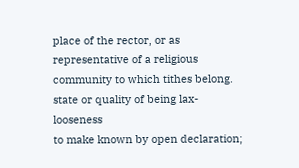place of the rector, or as representative of a religious community to which tithes belong.
state or quality of being lax-looseness
to make known by open declaration;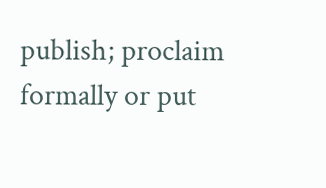publish; proclaim formally or put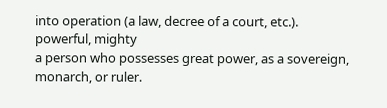into operation (a law, decree of a court, etc.).
powerful, mighty
a person who possesses great power, as a sovereign, monarch, or ruler.